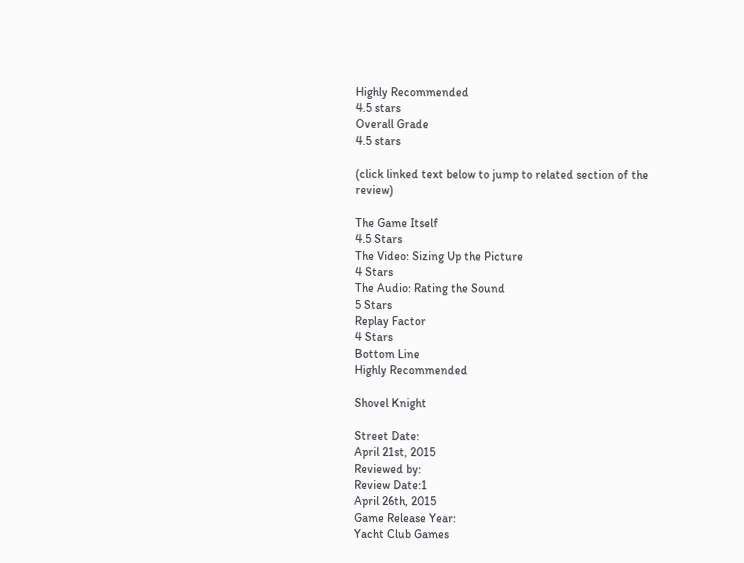Highly Recommended
4.5 stars
Overall Grade
4.5 stars

(click linked text below to jump to related section of the review)

The Game Itself
4.5 Stars
The Video: Sizing Up the Picture
4 Stars
The Audio: Rating the Sound
5 Stars
Replay Factor
4 Stars
Bottom Line
Highly Recommended

Shovel Knight

Street Date:
April 21st, 2015
Reviewed by:
Review Date:1
April 26th, 2015
Game Release Year:
Yacht Club Games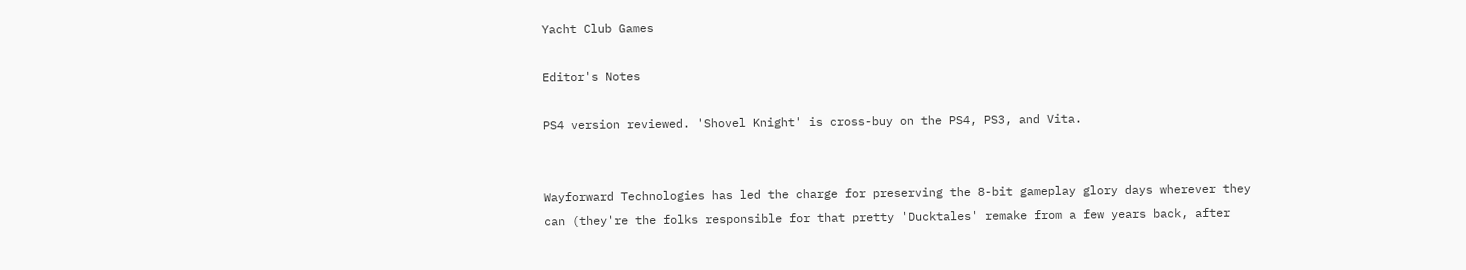Yacht Club Games

Editor's Notes

PS4 version reviewed. 'Shovel Knight' is cross-buy on the PS4, PS3, and Vita.


Wayforward Technologies has led the charge for preserving the 8-bit gameplay glory days wherever they can (they're the folks responsible for that pretty 'Ducktales' remake from a few years back, after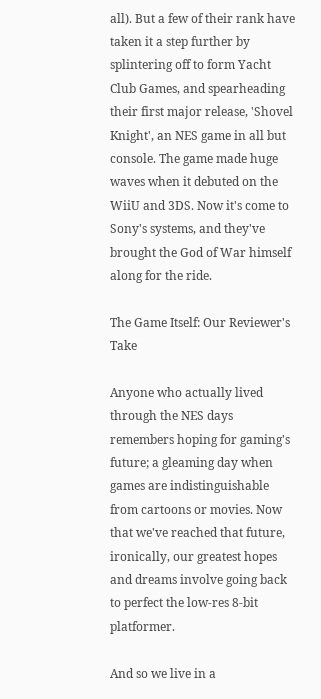all). But a few of their rank have taken it a step further by splintering off to form Yacht Club Games, and spearheading their first major release, 'Shovel Knight', an NES game in all but console. The game made huge waves when it debuted on the WiiU and 3DS. Now it's come to Sony's systems, and they've brought the God of War himself along for the ride.

The Game Itself: Our Reviewer's Take

Anyone who actually lived through the NES days remembers hoping for gaming's future; a gleaming day when games are indistinguishable from cartoons or movies. Now that we've reached that future, ironically, our greatest hopes and dreams involve going back to perfect the low-res 8-bit platformer.

And so we live in a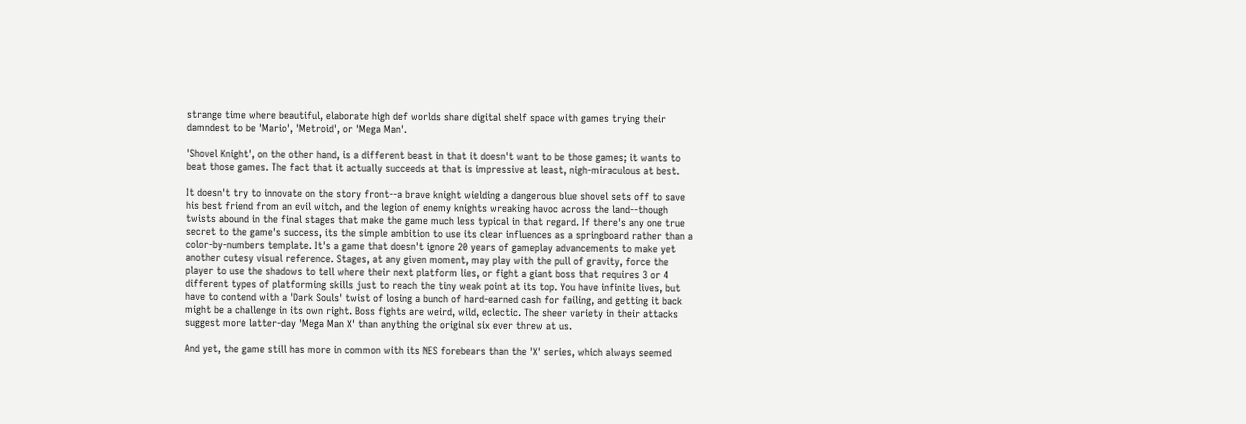strange time where beautiful, elaborate high def worlds share digital shelf space with games trying their damndest to be 'Mario', 'Metroid', or 'Mega Man'.

'Shovel Knight', on the other hand, is a different beast in that it doesn't want to be those games; it wants to beat those games. The fact that it actually succeeds at that is impressive at least, nigh-miraculous at best.

It doesn't try to innovate on the story front--a brave knight wielding a dangerous blue shovel sets off to save his best friend from an evil witch, and the legion of enemy knights wreaking havoc across the land--though twists abound in the final stages that make the game much less typical in that regard. If there's any one true secret to the game's success, its the simple ambition to use its clear influences as a springboard rather than a color-by-numbers template. It's a game that doesn't ignore 20 years of gameplay advancements to make yet another cutesy visual reference. Stages, at any given moment, may play with the pull of gravity, force the player to use the shadows to tell where their next platform lies, or fight a giant boss that requires 3 or 4 different types of platforming skills just to reach the tiny weak point at its top. You have infinite lives, but have to contend with a 'Dark Souls' twist of losing a bunch of hard-earned cash for failing, and getting it back might be a challenge in its own right. Boss fights are weird, wild, eclectic. The sheer variety in their attacks suggest more latter-day 'Mega Man X' than anything the original six ever threw at us.

And yet, the game still has more in common with its NES forebears than the 'X' series, which always seemed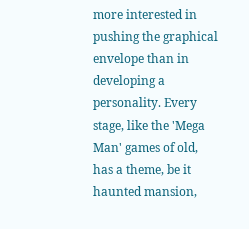more interested in pushing the graphical envelope than in developing a personality. Every stage, like the 'Mega Man' games of old, has a theme, be it haunted mansion,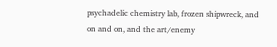psychadelic chemistry lab, frozen shipwreck, and on and on, and the art/enemy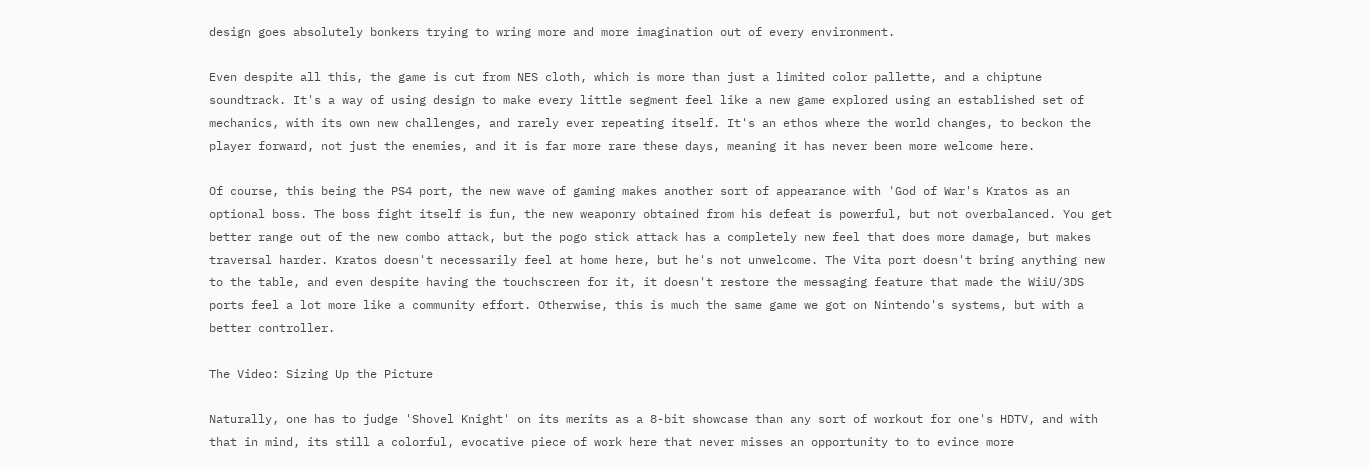design goes absolutely bonkers trying to wring more and more imagination out of every environment.

Even despite all this, the game is cut from NES cloth, which is more than just a limited color pallette, and a chiptune soundtrack. It's a way of using design to make every little segment feel like a new game explored using an established set of mechanics, with its own new challenges, and rarely ever repeating itself. It's an ethos where the world changes, to beckon the player forward, not just the enemies, and it is far more rare these days, meaning it has never been more welcome here.

Of course, this being the PS4 port, the new wave of gaming makes another sort of appearance with 'God of War's Kratos as an optional boss. The boss fight itself is fun, the new weaponry obtained from his defeat is powerful, but not overbalanced. You get better range out of the new combo attack, but the pogo stick attack has a completely new feel that does more damage, but makes traversal harder. Kratos doesn't necessarily feel at home here, but he's not unwelcome. The Vita port doesn't bring anything new to the table, and even despite having the touchscreen for it, it doesn't restore the messaging feature that made the WiiU/3DS ports feel a lot more like a community effort. Otherwise, this is much the same game we got on Nintendo's systems, but with a better controller.

The Video: Sizing Up the Picture

Naturally, one has to judge 'Shovel Knight' on its merits as a 8-bit showcase than any sort of workout for one's HDTV, and with that in mind, its still a colorful, evocative piece of work here that never misses an opportunity to to evince more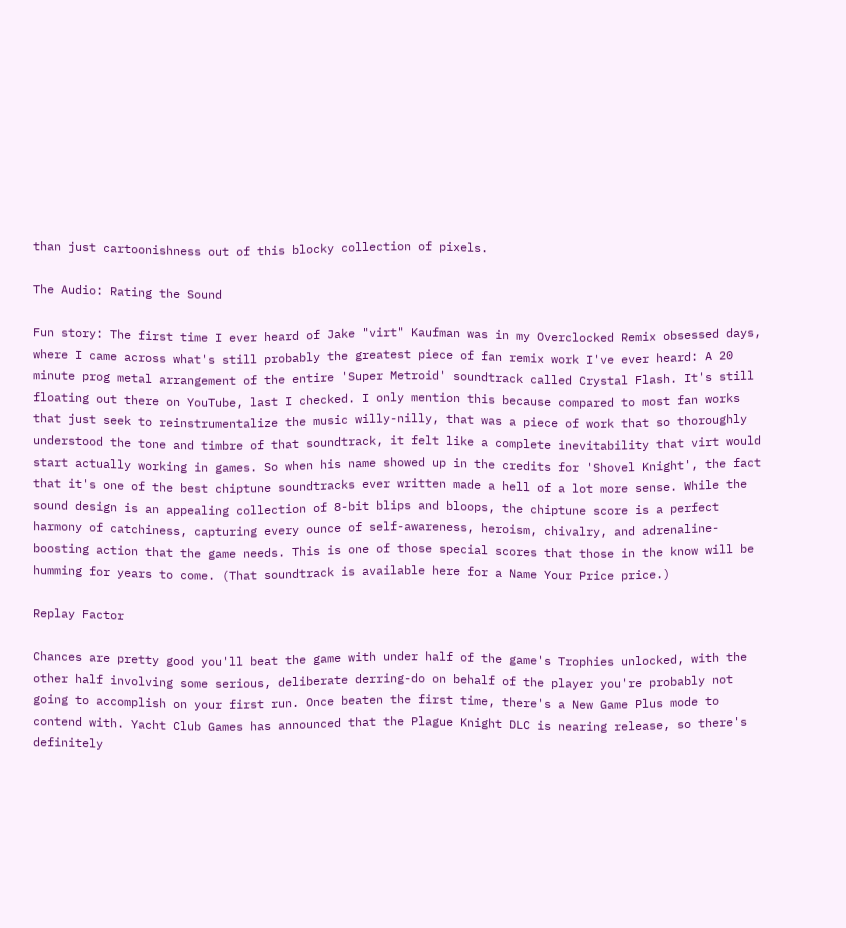than just cartoonishness out of this blocky collection of pixels.

The Audio: Rating the Sound

Fun story: The first time I ever heard of Jake "virt" Kaufman was in my Overclocked Remix obsessed days, where I came across what's still probably the greatest piece of fan remix work I've ever heard: A 20 minute prog metal arrangement of the entire 'Super Metroid' soundtrack called Crystal Flash. It's still floating out there on YouTube, last I checked. I only mention this because compared to most fan works that just seek to reinstrumentalize the music willy-nilly, that was a piece of work that so thoroughly understood the tone and timbre of that soundtrack, it felt like a complete inevitability that virt would start actually working in games. So when his name showed up in the credits for 'Shovel Knight', the fact that it's one of the best chiptune soundtracks ever written made a hell of a lot more sense. While the sound design is an appealing collection of 8-bit blips and bloops, the chiptune score is a perfect harmony of catchiness, capturing every ounce of self-awareness, heroism, chivalry, and adrenaline-boosting action that the game needs. This is one of those special scores that those in the know will be humming for years to come. (That soundtrack is available here for a Name Your Price price.)

Replay Factor

Chances are pretty good you'll beat the game with under half of the game's Trophies unlocked, with the other half involving some serious, deliberate derring-do on behalf of the player you're probably not going to accomplish on your first run. Once beaten the first time, there's a New Game Plus mode to contend with. Yacht Club Games has announced that the Plague Knight DLC is nearing release, so there's definitely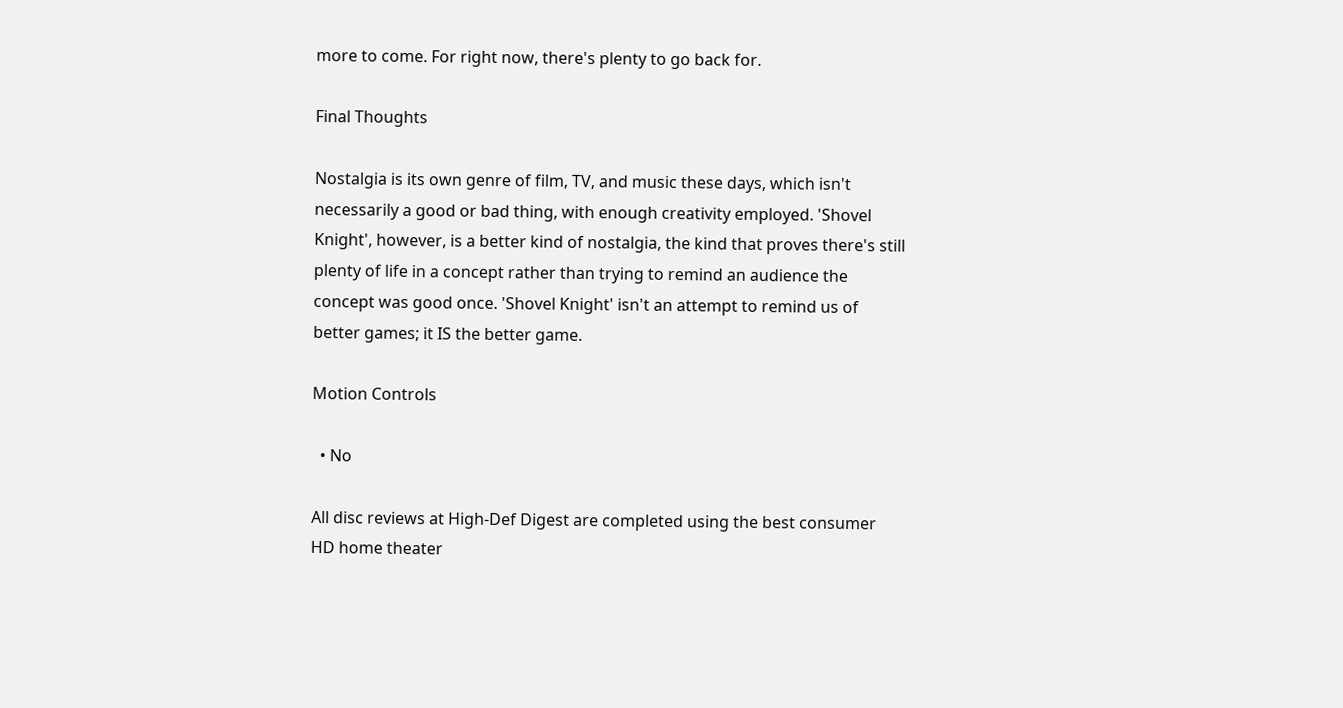more to come. For right now, there's plenty to go back for.

Final Thoughts

Nostalgia is its own genre of film, TV, and music these days, which isn't necessarily a good or bad thing, with enough creativity employed. 'Shovel Knight', however, is a better kind of nostalgia, the kind that proves there's still plenty of life in a concept rather than trying to remind an audience the concept was good once. 'Shovel Knight' isn't an attempt to remind us of better games; it IS the better game.

Motion Controls

  • No

All disc reviews at High-Def Digest are completed using the best consumer HD home theater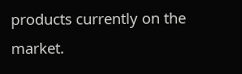products currently on the market.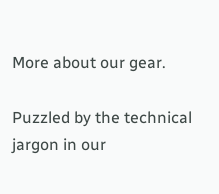More about our gear.

Puzzled by the technical jargon in our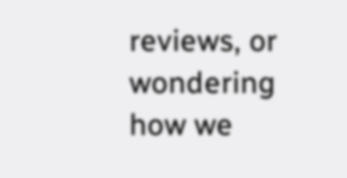reviews, or wondering how we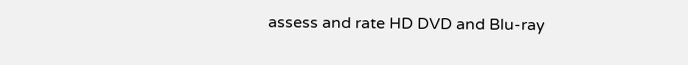assess and rate HD DVD and Blu-ray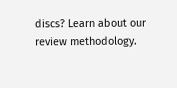discs? Learn about our review methodology.